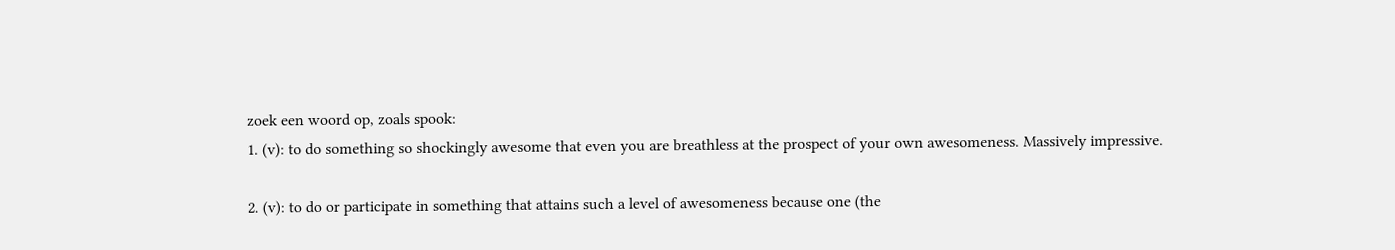zoek een woord op, zoals spook:
1. (v): to do something so shockingly awesome that even you are breathless at the prospect of your own awesomeness. Massively impressive.

2. (v): to do or participate in something that attains such a level of awesomeness because one (the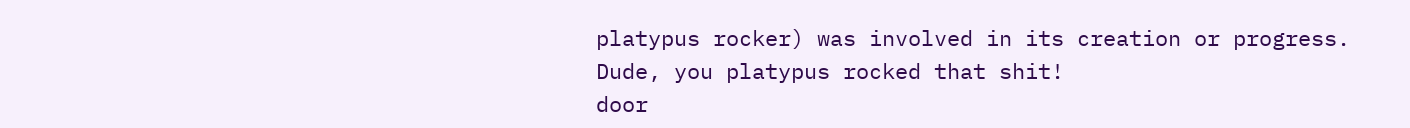platypus rocker) was involved in its creation or progress.
Dude, you platypus rocked that shit!
door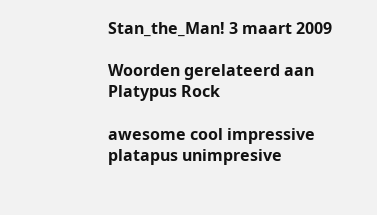Stan_the_Man! 3 maart 2009

Woorden gerelateerd aan Platypus Rock

awesome cool impressive platapus unimpresive